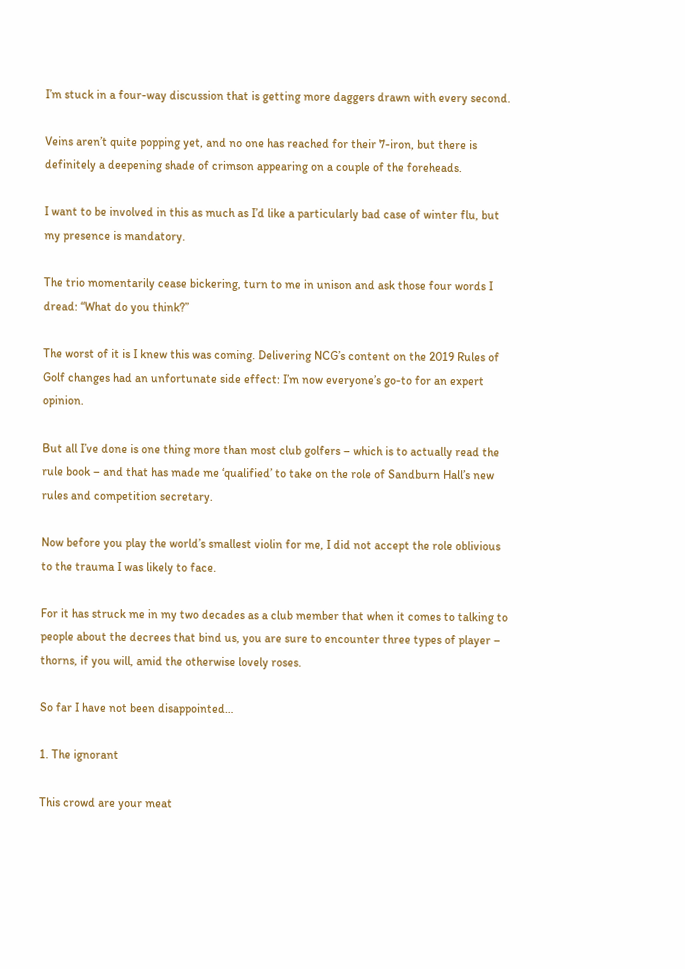I’m stuck in a four-way discussion that is getting more daggers drawn with every second.

Veins aren’t quite popping yet, and no one has reached for their 7-iron, but there is definitely a deepening shade of crimson appearing on a couple of the foreheads.

I want to be involved in this as much as I’d like a particularly bad case of winter flu, but my presence is mandatory.

The trio momentarily cease bickering, turn to me in unison and ask those four words I dread: “What do you think?”

The worst of it is I knew this was coming. Delivering NCG’s content on the 2019 Rules of Golf changes had an unfortunate side effect: I’m now everyone’s go-to for an expert opinion.

But all I’ve done is one thing more than most club golfers – which is to actually read the rule book – and that has made me ‘qualified’ to take on the role of Sandburn Hall’s new rules and competition secretary.

Now before you play the world’s smallest violin for me, I did not accept the role oblivious to the trauma I was likely to face.

For it has struck me in my two decades as a club member that when it comes to talking to people about the decrees that bind us, you are sure to encounter three types of player – thorns, if you will, amid the otherwise lovely roses.

So far I have not been disappointed…

1. The ignorant

This crowd are your meat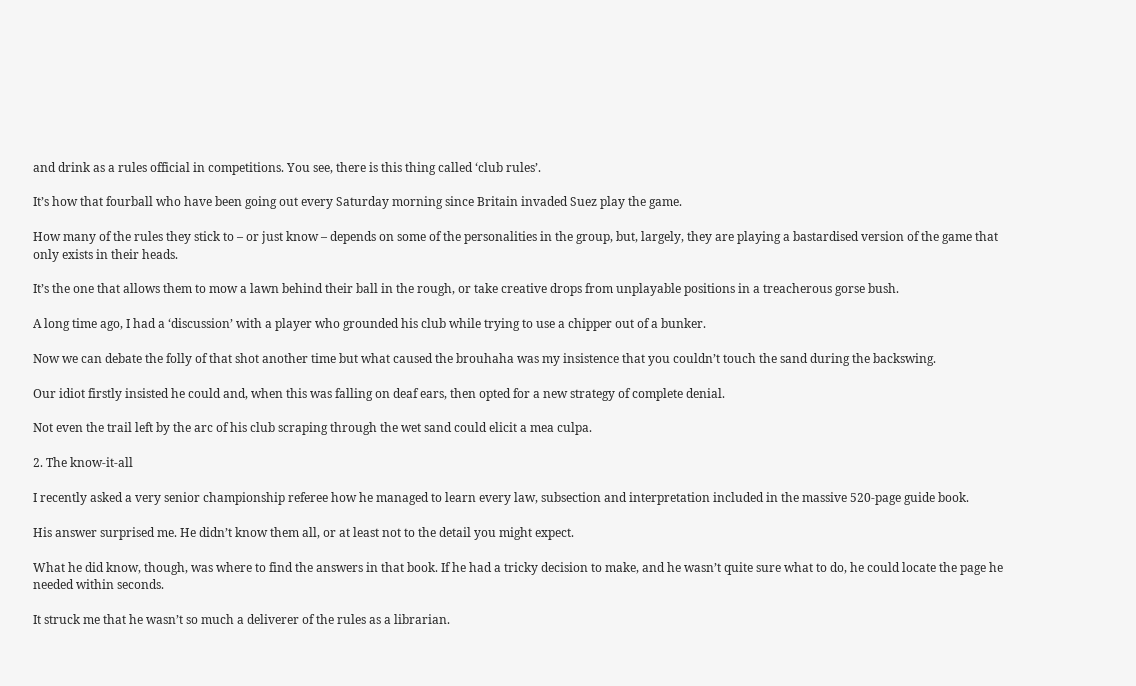and drink as a rules official in competitions. You see, there is this thing called ‘club rules’.

It’s how that fourball who have been going out every Saturday morning since Britain invaded Suez play the game.

How many of the rules they stick to – or just know – depends on some of the personalities in the group, but, largely, they are playing a bastardised version of the game that only exists in their heads.

It’s the one that allows them to mow a lawn behind their ball in the rough, or take creative drops from unplayable positions in a treacherous gorse bush.

A long time ago, I had a ‘discussion’ with a player who grounded his club while trying to use a chipper out of a bunker.

Now we can debate the folly of that shot another time but what caused the brouhaha was my insistence that you couldn’t touch the sand during the backswing.

Our idiot firstly insisted he could and, when this was falling on deaf ears, then opted for a new strategy of complete denial.

Not even the trail left by the arc of his club scraping through the wet sand could elicit a mea culpa.

2. The know-it-all

I recently asked a very senior championship referee how he managed to learn every law, subsection and interpretation included in the massive 520-page guide book.

His answer surprised me. He didn’t know them all, or at least not to the detail you might expect.

What he did know, though, was where to find the answers in that book. If he had a tricky decision to make, and he wasn’t quite sure what to do, he could locate the page he needed within seconds.

It struck me that he wasn’t so much a deliverer of the rules as a librarian.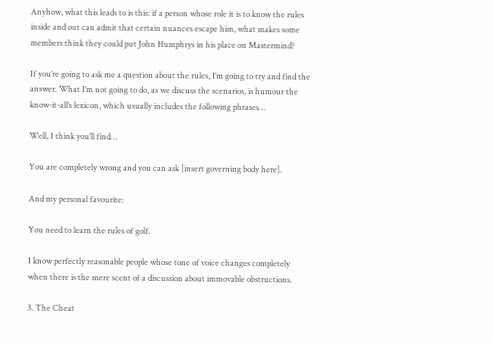Anyhow, what this leads to is this: if a person whose role it is to know the rules inside and out can admit that certain nuances escape him, what makes some members think they could put John Humphrys in his place on Mastermind?

If you’re going to ask me a question about the rules, I’m going to try and find the answer. What I’m not going to do, as we discuss the scenarios, is humour the know-it-all’s lexicon, which usually includes the following phrases…

Well, I think you’ll find…

You are completely wrong and you can ask [insert governing body here].

And my personal favourite:

You need to learn the rules of golf.

I know perfectly reasonable people whose tone of voice changes completely when there is the mere scent of a discussion about immovable obstructions.

3. The Cheat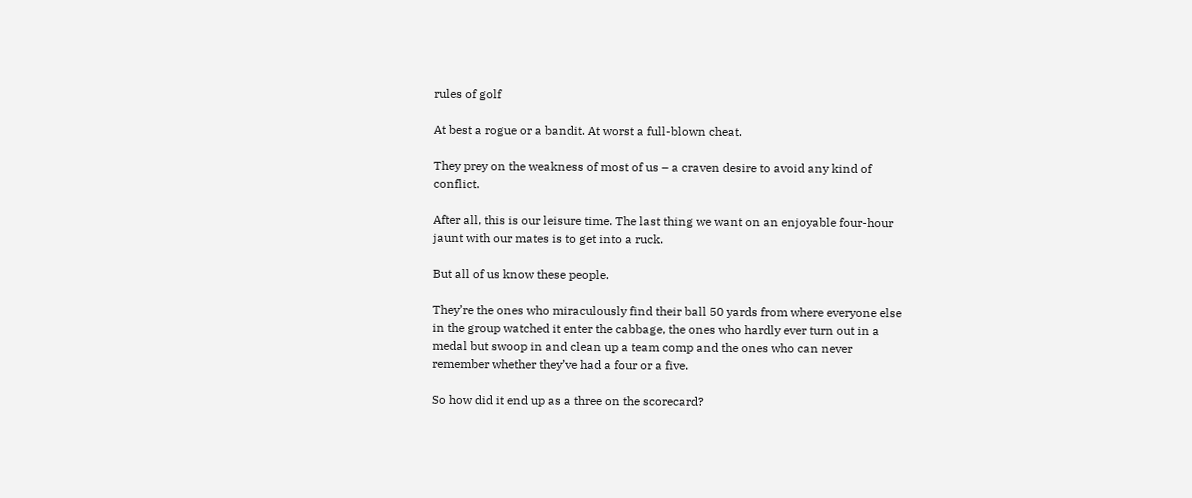rules of golf

At best a rogue or a bandit. At worst a full-blown cheat.

They prey on the weakness of most of us – a craven desire to avoid any kind of conflict.

After all, this is our leisure time. The last thing we want on an enjoyable four-hour jaunt with our mates is to get into a ruck.

But all of us know these people.

They’re the ones who miraculously find their ball 50 yards from where everyone else in the group watched it enter the cabbage, the ones who hardly ever turn out in a medal but swoop in and clean up a team comp and the ones who can never remember whether they’ve had a four or a five.

So how did it end up as a three on the scorecard?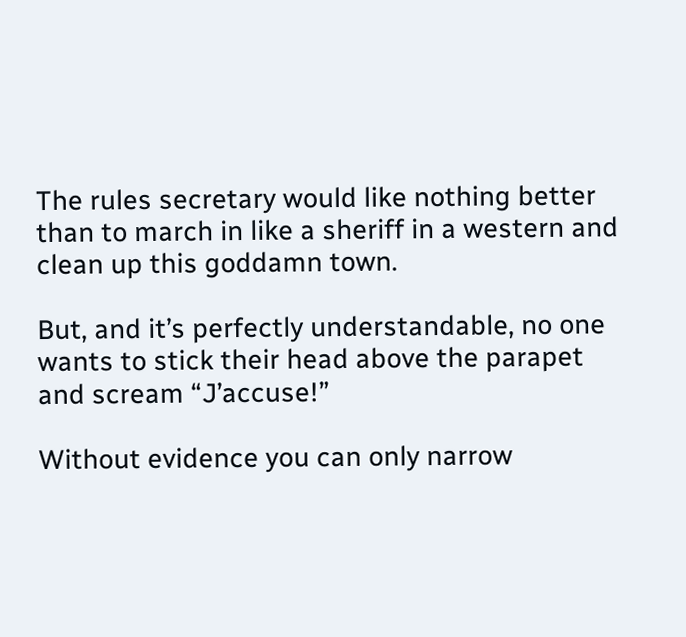The rules secretary would like nothing better than to march in like a sheriff in a western and clean up this goddamn town.

But, and it’s perfectly understandable, no one wants to stick their head above the parapet and scream “J’accuse!”

Without evidence you can only narrow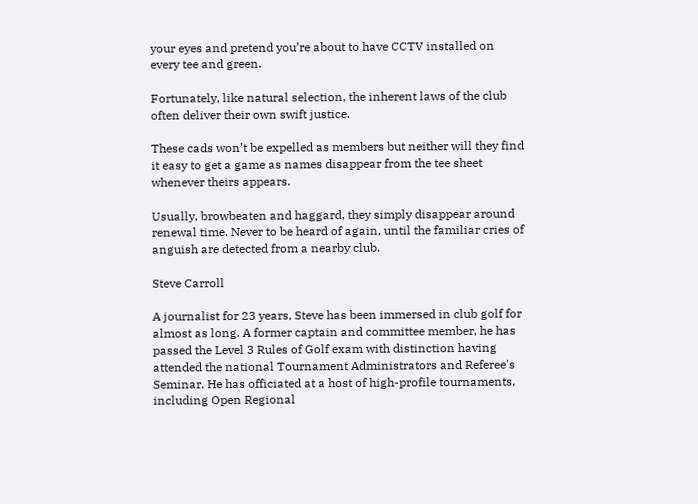your eyes and pretend you’re about to have CCTV installed on every tee and green.

Fortunately, like natural selection, the inherent laws of the club often deliver their own swift justice.

These cads won’t be expelled as members but neither will they find it easy to get a game as names disappear from the tee sheet whenever theirs appears.

Usually, browbeaten and haggard, they simply disappear around renewal time. Never to be heard of again, until the familiar cries of anguish are detected from a nearby club.

Steve Carroll

A journalist for 23 years, Steve has been immersed in club golf for almost as long. A former captain and committee member, he has passed the Level 3 Rules of Golf exam with distinction having attended the national Tournament Administrators and Referee's Seminar. He has officiated at a host of high-profile tournaments, including Open Regional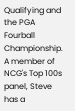Qualifying and the PGA Fourball Championship. A member of NCG's Top 100s panel, Steve has a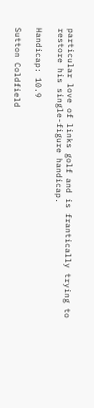particular love of links golf and is frantically trying to restore his single-figure handicap.

Handicap: 10.9

Sutton Coldfield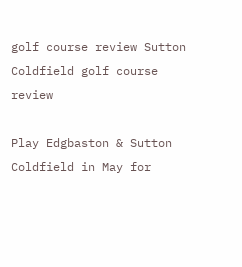golf course review Sutton Coldfield golf course review

Play Edgbaston & Sutton Coldfield in May for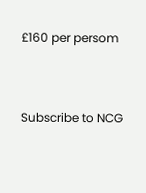£160 per persom


Subscribe to NCG